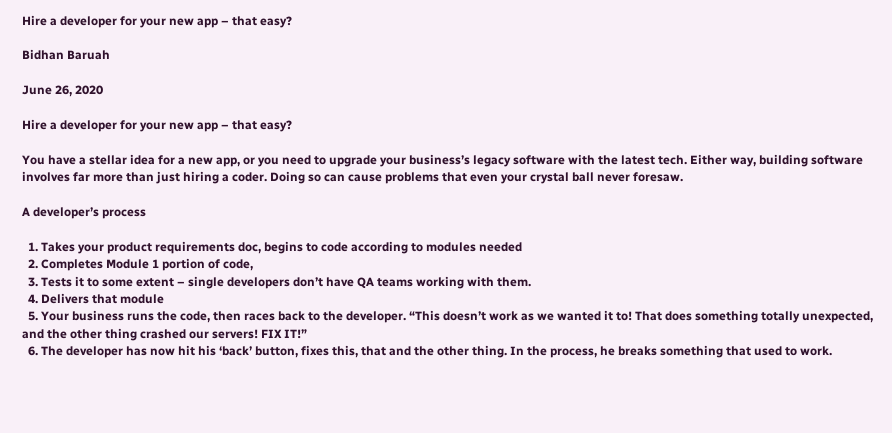Hire a developer for your new app – that easy?

Bidhan Baruah

June 26, 2020

Hire a developer for your new app – that easy?

You have a stellar idea for a new app, or you need to upgrade your business’s legacy software with the latest tech. Either way, building software involves far more than just hiring a coder. Doing so can cause problems that even your crystal ball never foresaw.

A developer’s process

  1. Takes your product requirements doc, begins to code according to modules needed
  2. Completes Module 1 portion of code,
  3. Tests it to some extent – single developers don’t have QA teams working with them.
  4. Delivers that module
  5. Your business runs the code, then races back to the developer. “This doesn’t work as we wanted it to! That does something totally unexpected, and the other thing crashed our servers! FIX IT!”
  6. The developer has now hit his ‘back’ button, fixes this, that and the other thing. In the process, he breaks something that used to work.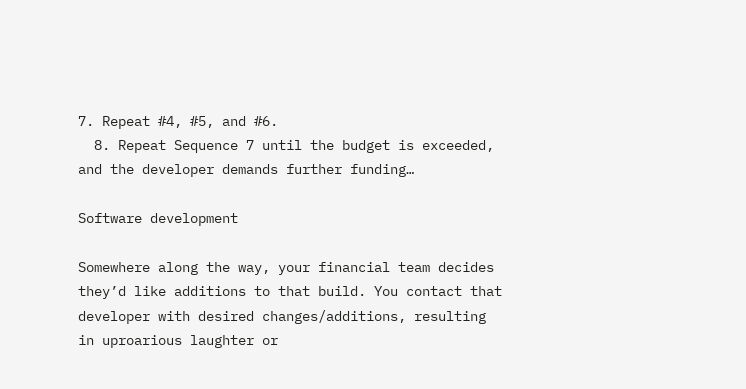7. Repeat #4, #5, and #6.
  8. Repeat Sequence 7 until the budget is exceeded, and the developer demands further funding…

Software development

Somewhere along the way, your financial team decides they’d like additions to that build. You contact that developer with desired changes/additions, resulting in uproarious laughter or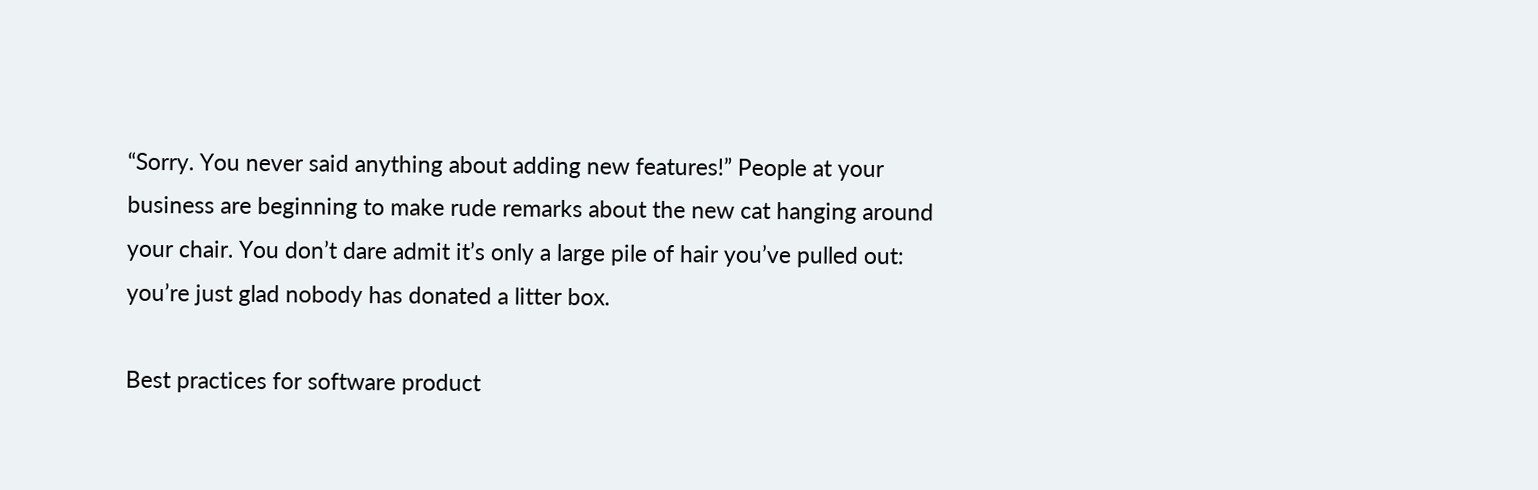“Sorry. You never said anything about adding new features!” People at your business are beginning to make rude remarks about the new cat hanging around your chair. You don’t dare admit it’s only a large pile of hair you’ve pulled out: you’re just glad nobody has donated a litter box.

Best practices for software product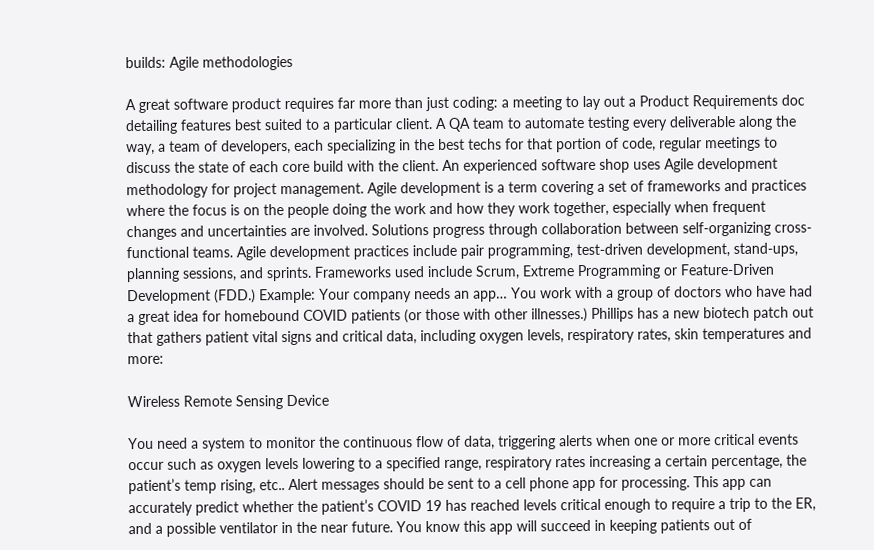builds: Agile methodologies

A great software product requires far more than just coding: a meeting to lay out a Product Requirements doc detailing features best suited to a particular client. A QA team to automate testing every deliverable along the way, a team of developers, each specializing in the best techs for that portion of code, regular meetings to discuss the state of each core build with the client. An experienced software shop uses Agile development methodology for project management. Agile development is a term covering a set of frameworks and practices where the focus is on the people doing the work and how they work together, especially when frequent changes and uncertainties are involved. Solutions progress through collaboration between self-organizing cross-functional teams. Agile development practices include pair programming, test-driven development, stand-ups, planning sessions, and sprints. Frameworks used include Scrum, Extreme Programming or Feature-Driven Development (FDD.) Example: Your company needs an app… You work with a group of doctors who have had a great idea for homebound COVID patients (or those with other illnesses.) Phillips has a new biotech patch out that gathers patient vital signs and critical data, including oxygen levels, respiratory rates, skin temperatures and more:

Wireless Remote Sensing Device

You need a system to monitor the continuous flow of data, triggering alerts when one or more critical events occur such as oxygen levels lowering to a specified range, respiratory rates increasing a certain percentage, the patient’s temp rising, etc.. Alert messages should be sent to a cell phone app for processing. This app can accurately predict whether the patient’s COVID 19 has reached levels critical enough to require a trip to the ER, and a possible ventilator in the near future. You know this app will succeed in keeping patients out of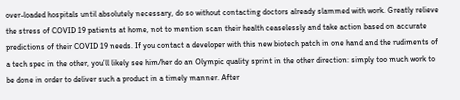over-loaded hospitals until absolutely necessary, do so without contacting doctors already slammed with work. Greatly relieve the stress of COVID 19 patients at home, not to mention scan their health ceaselessly and take action based on accurate predictions of their COVID 19 needs. If you contact a developer with this new biotech patch in one hand and the rudiments of a tech spec in the other, you’ll likely see him/her do an Olympic quality sprint in the other direction: simply too much work to be done in order to deliver such a product in a timely manner. After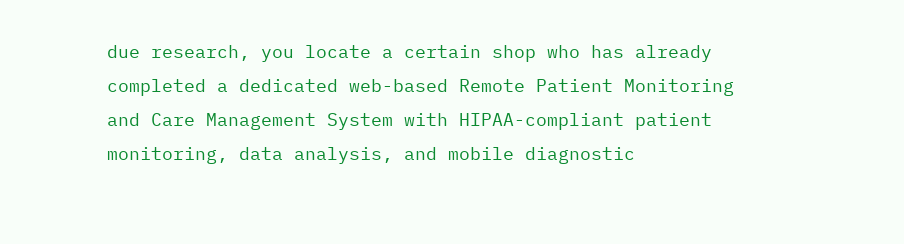due research, you locate a certain shop who has already completed a dedicated web-based Remote Patient Monitoring and Care Management System with HIPAA-compliant patient monitoring, data analysis, and mobile diagnostic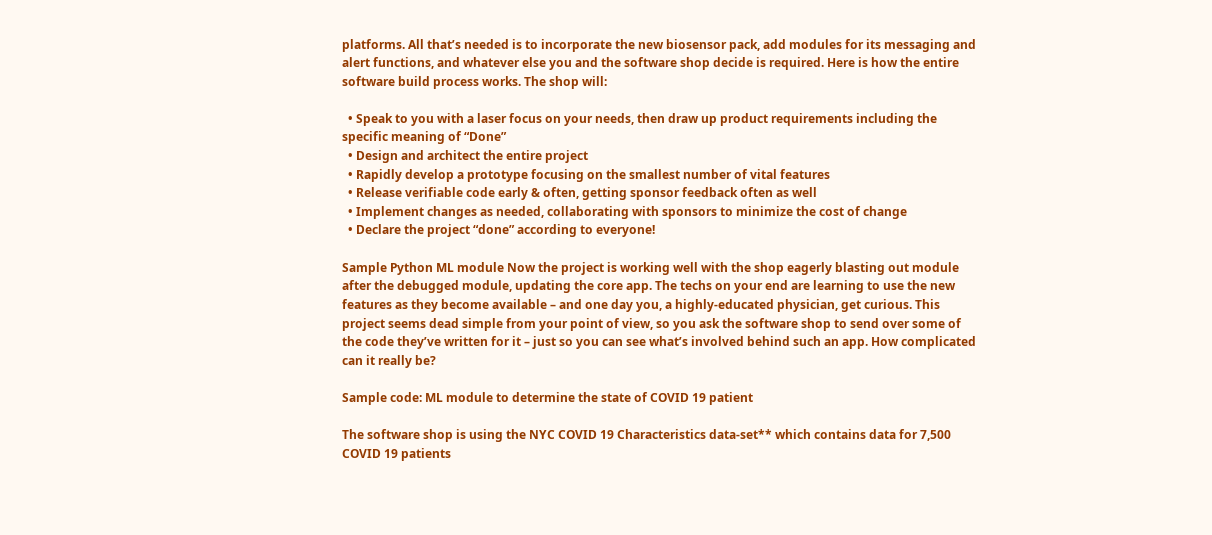platforms. All that’s needed is to incorporate the new biosensor pack, add modules for its messaging and alert functions, and whatever else you and the software shop decide is required. Here is how the entire software build process works. The shop will:

  • Speak to you with a laser focus on your needs, then draw up product requirements including the specific meaning of “Done”
  • Design and architect the entire project
  • Rapidly develop a prototype focusing on the smallest number of vital features
  • Release verifiable code early & often, getting sponsor feedback often as well
  • Implement changes as needed, collaborating with sponsors to minimize the cost of change
  • Declare the project “done” according to everyone!

Sample Python ML module Now the project is working well with the shop eagerly blasting out module after the debugged module, updating the core app. The techs on your end are learning to use the new features as they become available – and one day you, a highly-educated physician, get curious. This project seems dead simple from your point of view, so you ask the software shop to send over some of the code they’ve written for it – just so you can see what’s involved behind such an app. How complicated can it really be?

Sample code: ML module to determine the state of COVID 19 patient

The software shop is using the NYC COVID 19 Characteristics data-set** which contains data for 7,500 COVID 19 patients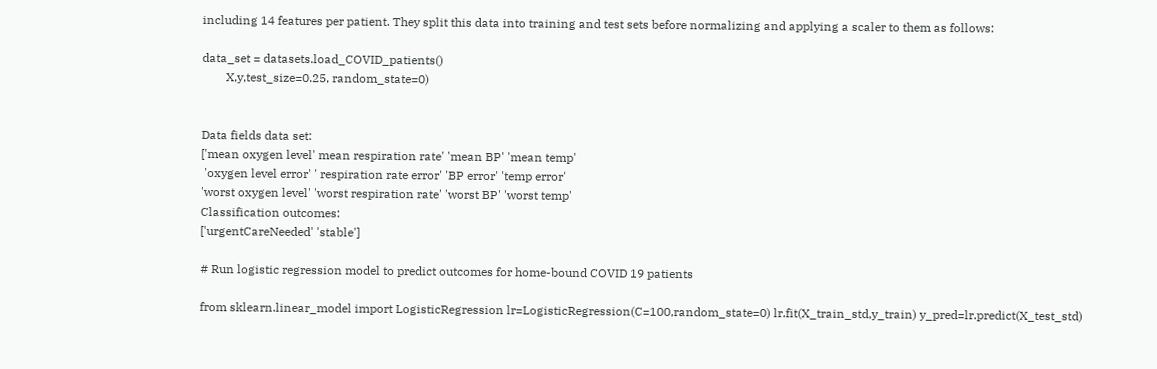including 14 features per patient. They split this data into training and test sets before normalizing and applying a scaler to them as follows:

data_set = datasets.load_COVID_patients()
        X,y,test_size=0.25, random_state=0)


Data fields data set:
['mean oxygen level' mean respiration rate' 'mean BP' 'mean temp'
 'oxygen level error' ' respiration rate error' 'BP error' 'temp error'
'worst oxygen level' 'worst respiration rate' 'worst BP' 'worst temp'
Classification outcomes:
['urgentCareNeeded' 'stable']

# Run logistic regression model to predict outcomes for home-bound COVID 19 patients

from sklearn.linear_model import LogisticRegression lr=LogisticRegression(C=100,random_state=0) lr.fit(X_train_std,y_train) y_pred=lr.predict(X_test_std)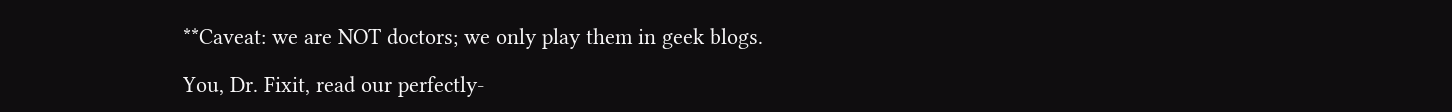**Caveat: we are NOT doctors; we only play them in geek blogs.

You, Dr. Fixit, read our perfectly-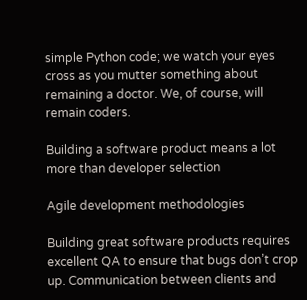simple Python code; we watch your eyes cross as you mutter something about remaining a doctor. We, of course, will remain coders.

Building a software product means a lot more than developer selection

Agile development methodologies

Building great software products requires excellent QA to ensure that bugs don’t crop up. Communication between clients and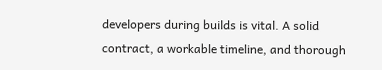developers during builds is vital. A solid contract, a workable timeline, and thorough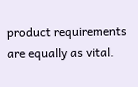product requirements are equally as vital.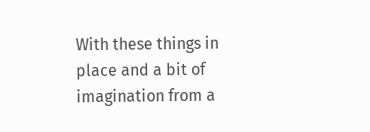With these things in place and a bit of imagination from a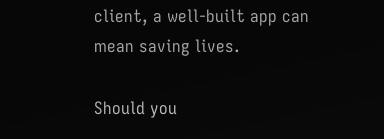client, a well-built app can mean saving lives.

Should you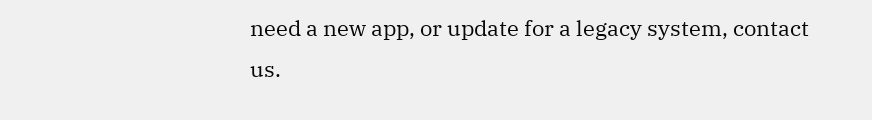need a new app, or update for a legacy system, contact us.